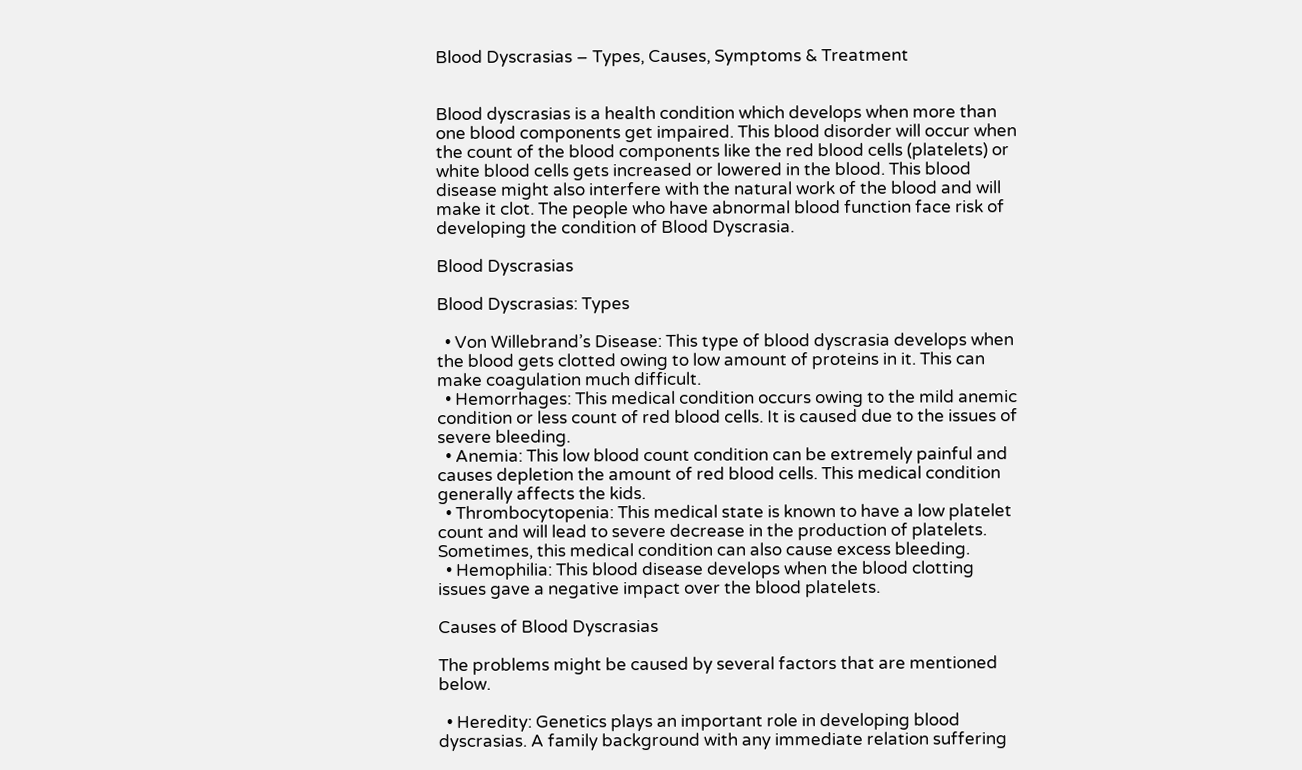Blood Dyscrasias – Types, Causes, Symptoms & Treatment


Blood dyscrasias is a health condition which develops when more than one blood components get impaired. This blood disorder will occur when the count of the blood components like the red blood cells (platelets) or white blood cells gets increased or lowered in the blood. This blood disease might also interfere with the natural work of the blood and will make it clot. The people who have abnormal blood function face risk of developing the condition of Blood Dyscrasia.

Blood Dyscrasias

Blood Dyscrasias: Types

  • Von Willebrand’s Disease: This type of blood dyscrasia develops when the blood gets clotted owing to low amount of proteins in it. This can make coagulation much difficult.
  • Hemorrhages: This medical condition occurs owing to the mild anemic condition or less count of red blood cells. It is caused due to the issues of severe bleeding.
  • Anemia: This low blood count condition can be extremely painful and causes depletion the amount of red blood cells. This medical condition generally affects the kids.
  • Thrombocytopenia: This medical state is known to have a low platelet count and will lead to severe decrease in the production of platelets. Sometimes, this medical condition can also cause excess bleeding.
  • Hemophilia: This blood disease develops when the blood clotting issues gave a negative impact over the blood platelets.

Causes of Blood Dyscrasias

The problems might be caused by several factors that are mentioned below.

  • Heredity: Genetics plays an important role in developing blood dyscrasias. A family background with any immediate relation suffering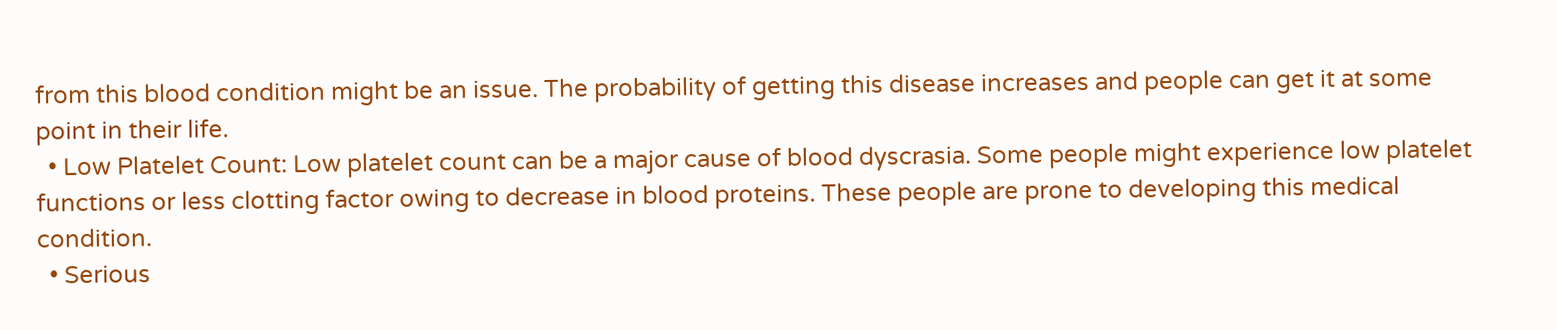from this blood condition might be an issue. The probability of getting this disease increases and people can get it at some point in their life.
  • Low Platelet Count: Low platelet count can be a major cause of blood dyscrasia. Some people might experience low platelet functions or less clotting factor owing to decrease in blood proteins. These people are prone to developing this medical condition.
  • Serious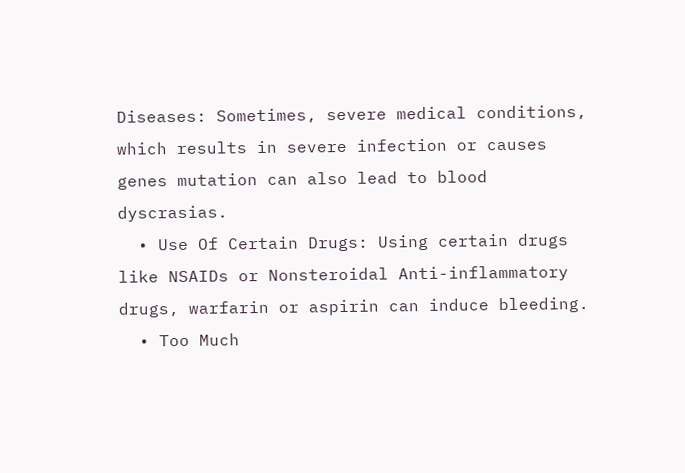Diseases: Sometimes, severe medical conditions, which results in severe infection or causes genes mutation can also lead to blood dyscrasias.
  • Use Of Certain Drugs: Using certain drugs like NSAIDs or Nonsteroidal Anti-inflammatory drugs, warfarin or aspirin can induce bleeding.
  • Too Much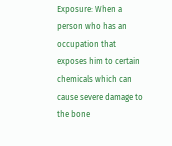Exposure: When a person who has an occupation that exposes him to certain chemicals which can cause severe damage to the bone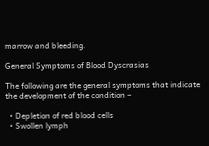marrow and bleeding.

General Symptoms of Blood Dyscrasias

The following are the general symptoms that indicate the development of the condition –

  • Depletion of red blood cells
  • Swollen lymph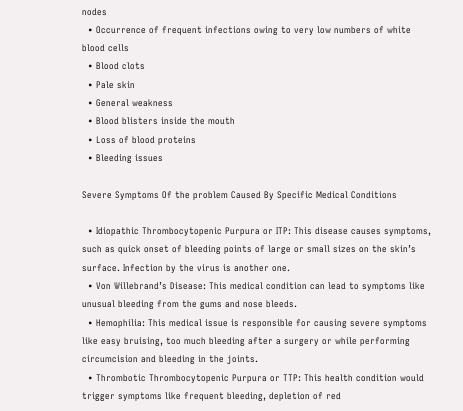nodes
  • Occurrence of frequent infections owing to very low numbers of white blood cells
  • Blood clots
  • Pale skin
  • General weakness
  • Blood blisters inside the mouth
  • Loss of blood proteins
  • Bleeding issues

Severe Symptoms Of the problem Caused By Specific Medical Conditions

  • Idiopathic Thrombocytopenic Purpura or ITP: This disease causes symptoms, such as quick onset of bleeding points of large or small sizes on the skin’s surface. Infection by the virus is another one.
  • Von Willebrand’s Disease: This medical condition can lead to symptoms like unusual bleeding from the gums and nose bleeds.
  • Hemophilia: This medical issue is responsible for causing severe symptoms like easy bruising, too much bleeding after a surgery or while performing circumcision and bleeding in the joints.
  • Thrombotic Thrombocytopenic Purpura or TTP: This health condition would trigger symptoms like frequent bleeding, depletion of red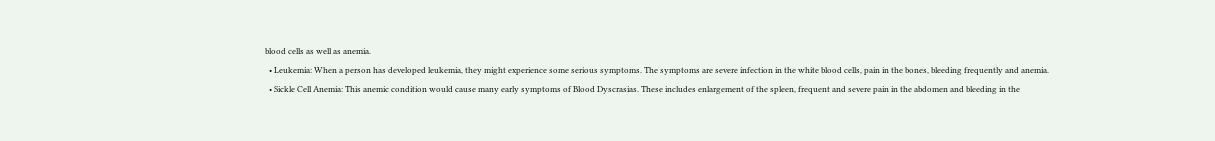blood cells as well as anemia.
  • Leukemia: When a person has developed leukemia, they might experience some serious symptoms. The symptoms are severe infection in the white blood cells, pain in the bones, bleeding frequently and anemia.
  • Sickle Cell Anemia: This anemic condition would cause many early symptoms of Blood Dyscrasias. These includes enlargement of the spleen, frequent and severe pain in the abdomen and bleeding in the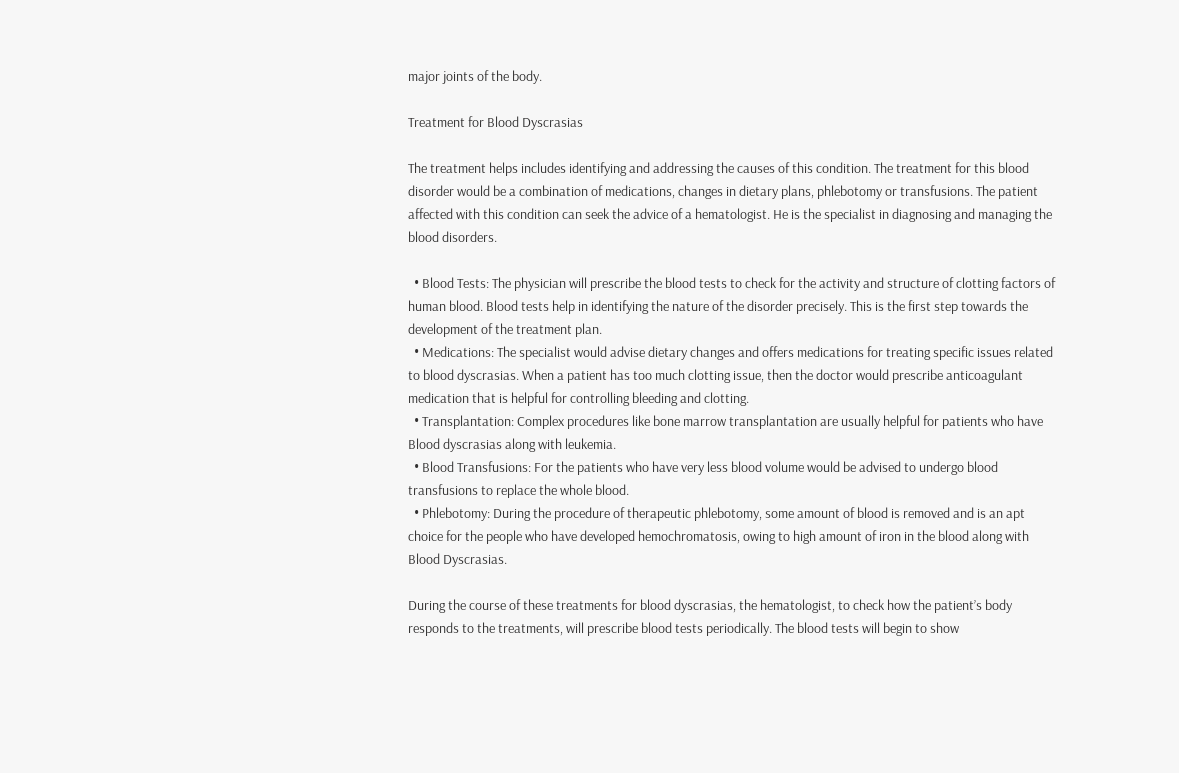major joints of the body.

Treatment for Blood Dyscrasias

The treatment helps includes identifying and addressing the causes of this condition. The treatment for this blood disorder would be a combination of medications, changes in dietary plans, phlebotomy or transfusions. The patient affected with this condition can seek the advice of a hematologist. He is the specialist in diagnosing and managing the blood disorders.

  • Blood Tests: The physician will prescribe the blood tests to check for the activity and structure of clotting factors of human blood. Blood tests help in identifying the nature of the disorder precisely. This is the first step towards the development of the treatment plan.
  • Medications: The specialist would advise dietary changes and offers medications for treating specific issues related to blood dyscrasias. When a patient has too much clotting issue, then the doctor would prescribe anticoagulant medication that is helpful for controlling bleeding and clotting.
  • Transplantation: Complex procedures like bone marrow transplantation are usually helpful for patients who have Blood dyscrasias along with leukemia.
  • Blood Transfusions: For the patients who have very less blood volume would be advised to undergo blood transfusions to replace the whole blood.
  • Phlebotomy: During the procedure of therapeutic phlebotomy, some amount of blood is removed and is an apt choice for the people who have developed hemochromatosis, owing to high amount of iron in the blood along with Blood Dyscrasias.

During the course of these treatments for blood dyscrasias, the hematologist, to check how the patient’s body responds to the treatments, will prescribe blood tests periodically. The blood tests will begin to show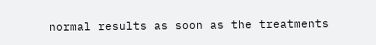normal results as soon as the treatments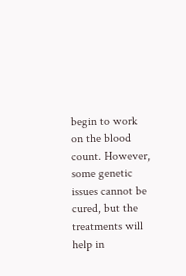begin to work on the blood count. However, some genetic issues cannot be cured, but the treatments will help in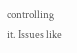controlling it. Issues like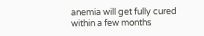anemia will get fully cured within a few months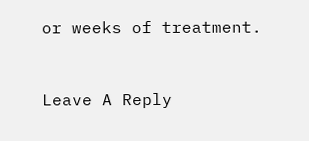or weeks of treatment.


Leave A Reply